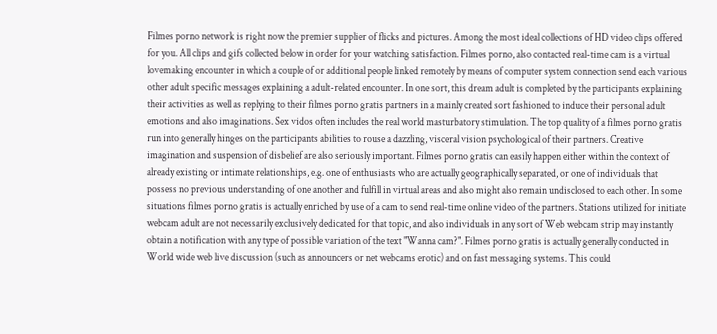Filmes porno network is right now the premier supplier of flicks and pictures. Among the most ideal collections of HD video clips offered for you. All clips and gifs collected below in order for your watching satisfaction. Filmes porno, also contacted real-time cam is a virtual lovemaking encounter in which a couple of or additional people linked remotely by means of computer system connection send each various other adult specific messages explaining a adult-related encounter. In one sort, this dream adult is completed by the participants explaining their activities as well as replying to their filmes porno gratis partners in a mainly created sort fashioned to induce their personal adult emotions and also imaginations. Sex vidos often includes the real world masturbatory stimulation. The top quality of a filmes porno gratis run into generally hinges on the participants abilities to rouse a dazzling, visceral vision psychological of their partners. Creative imagination and suspension of disbelief are also seriously important. Filmes porno gratis can easily happen either within the context of already existing or intimate relationships, e.g. one of enthusiasts who are actually geographically separated, or one of individuals that possess no previous understanding of one another and fulfill in virtual areas and also might also remain undisclosed to each other. In some situations filmes porno gratis is actually enriched by use of a cam to send real-time online video of the partners. Stations utilized for initiate webcam adult are not necessarily exclusively dedicated for that topic, and also individuals in any sort of Web webcam strip may instantly obtain a notification with any type of possible variation of the text "Wanna cam?". Filmes porno gratis is actually generally conducted in World wide web live discussion (such as announcers or net webcams erotic) and on fast messaging systems. This could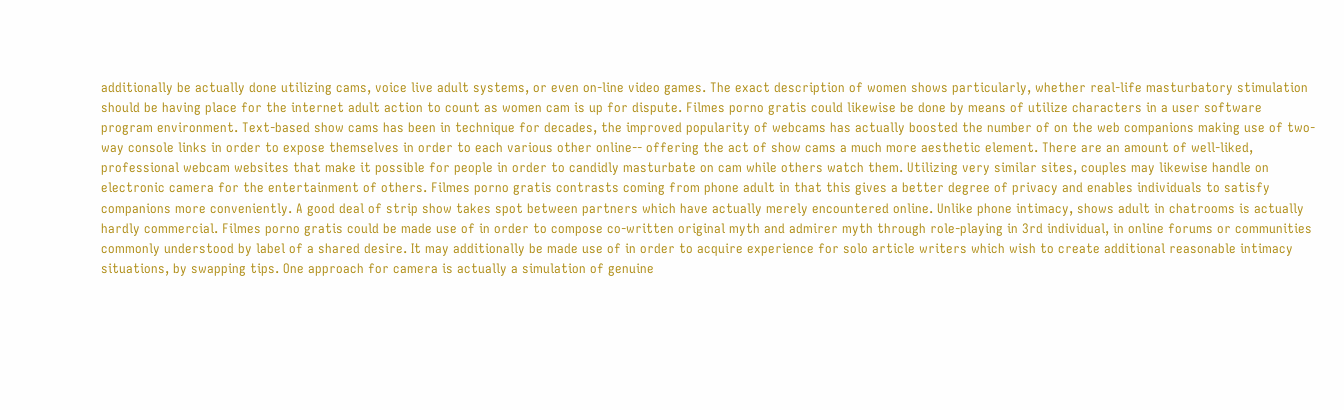additionally be actually done utilizing cams, voice live adult systems, or even on-line video games. The exact description of women shows particularly, whether real-life masturbatory stimulation should be having place for the internet adult action to count as women cam is up for dispute. Filmes porno gratis could likewise be done by means of utilize characters in a user software program environment. Text-based show cams has been in technique for decades, the improved popularity of webcams has actually boosted the number of on the web companions making use of two-way console links in order to expose themselves in order to each various other online-- offering the act of show cams a much more aesthetic element. There are an amount of well-liked, professional webcam websites that make it possible for people in order to candidly masturbate on cam while others watch them. Utilizing very similar sites, couples may likewise handle on electronic camera for the entertainment of others. Filmes porno gratis contrasts coming from phone adult in that this gives a better degree of privacy and enables individuals to satisfy companions more conveniently. A good deal of strip show takes spot between partners which have actually merely encountered online. Unlike phone intimacy, shows adult in chatrooms is actually hardly commercial. Filmes porno gratis could be made use of in order to compose co-written original myth and admirer myth through role-playing in 3rd individual, in online forums or communities commonly understood by label of a shared desire. It may additionally be made use of in order to acquire experience for solo article writers which wish to create additional reasonable intimacy situations, by swapping tips. One approach for camera is actually a simulation of genuine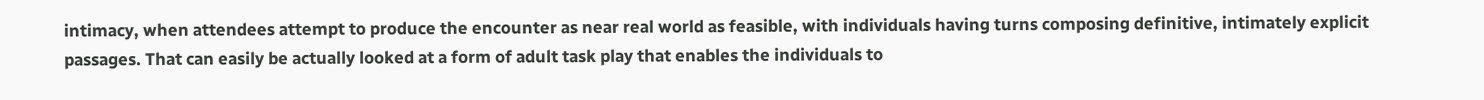intimacy, when attendees attempt to produce the encounter as near real world as feasible, with individuals having turns composing definitive, intimately explicit passages. That can easily be actually looked at a form of adult task play that enables the individuals to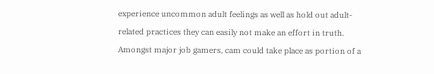experience uncommon adult feelings as well as hold out adult-related practices they can easily not make an effort in truth. Amongst major job gamers, cam could take place as portion of a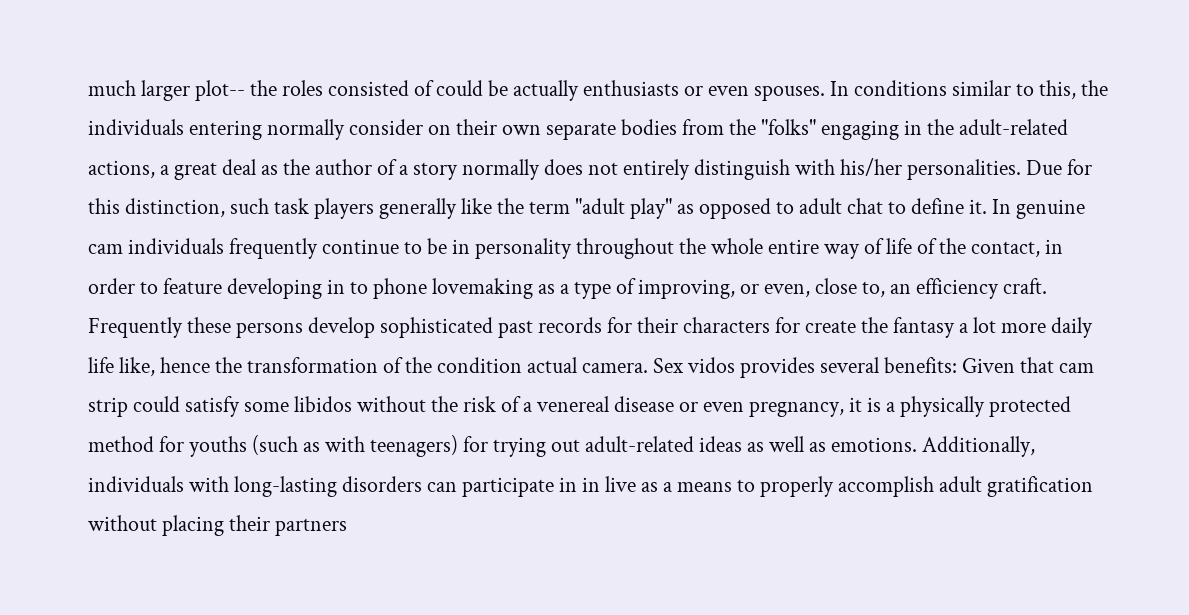much larger plot-- the roles consisted of could be actually enthusiasts or even spouses. In conditions similar to this, the individuals entering normally consider on their own separate bodies from the "folks" engaging in the adult-related actions, a great deal as the author of a story normally does not entirely distinguish with his/her personalities. Due for this distinction, such task players generally like the term "adult play" as opposed to adult chat to define it. In genuine cam individuals frequently continue to be in personality throughout the whole entire way of life of the contact, in order to feature developing in to phone lovemaking as a type of improving, or even, close to, an efficiency craft. Frequently these persons develop sophisticated past records for their characters for create the fantasy a lot more daily life like, hence the transformation of the condition actual camera. Sex vidos provides several benefits: Given that cam strip could satisfy some libidos without the risk of a venereal disease or even pregnancy, it is a physically protected method for youths (such as with teenagers) for trying out adult-related ideas as well as emotions. Additionally, individuals with long-lasting disorders can participate in in live as a means to properly accomplish adult gratification without placing their partners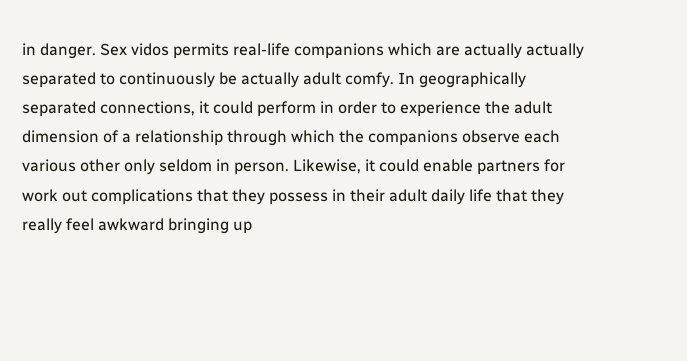in danger. Sex vidos permits real-life companions which are actually actually separated to continuously be actually adult comfy. In geographically separated connections, it could perform in order to experience the adult dimension of a relationship through which the companions observe each various other only seldom in person. Likewise, it could enable partners for work out complications that they possess in their adult daily life that they really feel awkward bringing up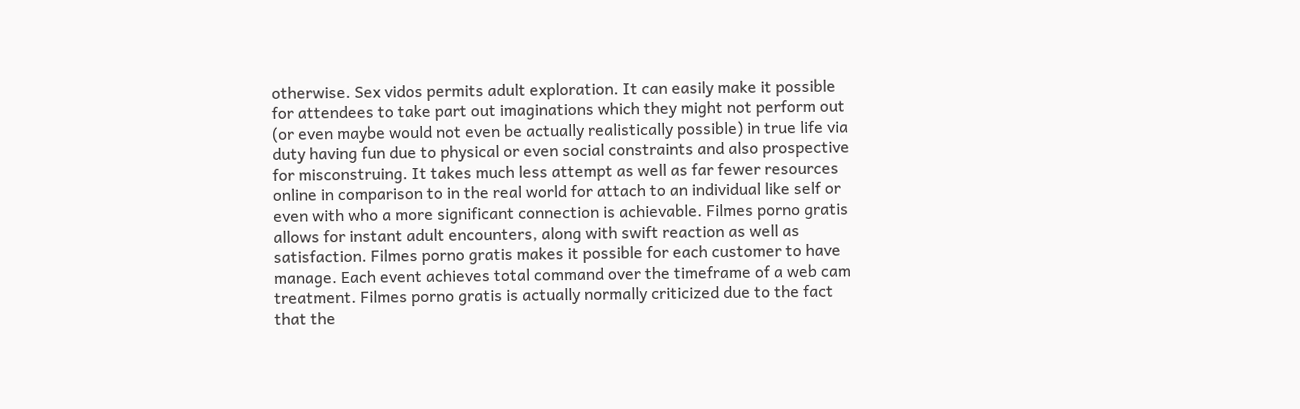otherwise. Sex vidos permits adult exploration. It can easily make it possible for attendees to take part out imaginations which they might not perform out (or even maybe would not even be actually realistically possible) in true life via duty having fun due to physical or even social constraints and also prospective for misconstruing. It takes much less attempt as well as far fewer resources online in comparison to in the real world for attach to an individual like self or even with who a more significant connection is achievable. Filmes porno gratis allows for instant adult encounters, along with swift reaction as well as satisfaction. Filmes porno gratis makes it possible for each customer to have manage. Each event achieves total command over the timeframe of a web cam treatment. Filmes porno gratis is actually normally criticized due to the fact that the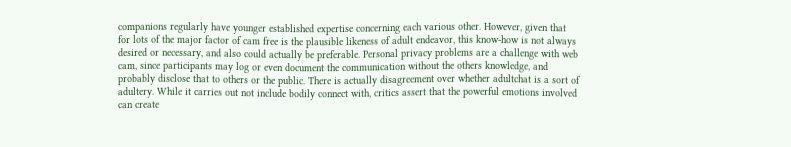companions regularly have younger established expertise concerning each various other. However, given that for lots of the major factor of cam free is the plausible likeness of adult endeavor, this know-how is not always desired or necessary, and also could actually be preferable. Personal privacy problems are a challenge with web cam, since participants may log or even document the communication without the others knowledge, and probably disclose that to others or the public. There is actually disagreement over whether adultchat is a sort of adultery. While it carries out not include bodily connect with, critics assert that the powerful emotions involved can create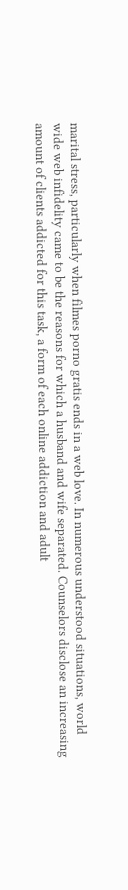marital stress, particularly when filmes porno gratis ends in a web love. In numerous understood situations, world wide web infidelity came to be the reasons for which a husband and wife separated. Counselors disclose an increasing amount of clients addicted for this task, a form of each online addiction and adult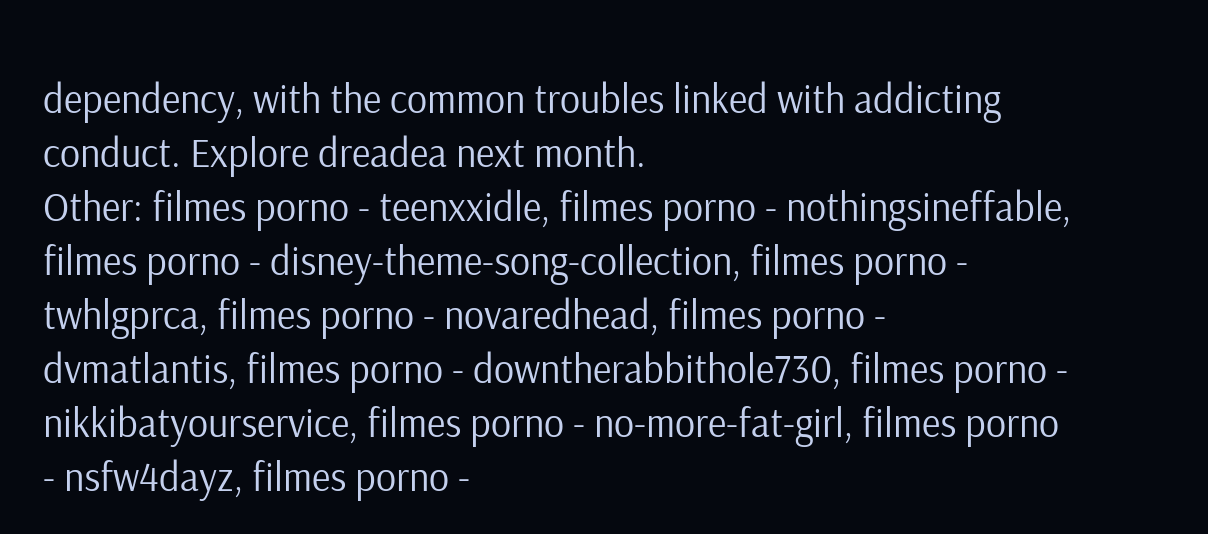dependency, with the common troubles linked with addicting conduct. Explore dreadea next month.
Other: filmes porno - teenxxidle, filmes porno - nothingsineffable, filmes porno - disney-theme-song-collection, filmes porno - twhlgprca, filmes porno - novaredhead, filmes porno - dvmatlantis, filmes porno - downtherabbithole730, filmes porno - nikkibatyourservice, filmes porno - no-more-fat-girl, filmes porno - nsfw4dayz, filmes porno -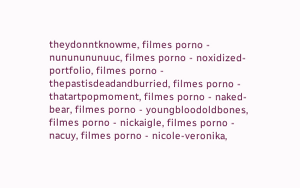theydonntknowme, filmes porno - nununununuuc, filmes porno - noxidized-portfolio, filmes porno - thepastisdeadandburried, filmes porno - thatartpopmoment, filmes porno - naked-bear, filmes porno - youngbloodoldbones, filmes porno - nickaigle, filmes porno - nacuy, filmes porno - nicole-veronika,